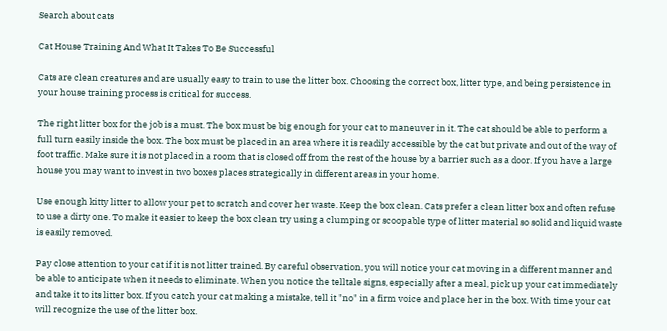Search about cats

Cat House Training And What It Takes To Be Successful

Cats are clean creatures and are usually easy to train to use the litter box. Choosing the correct box, litter type, and being persistence in your house training process is critical for success.

The right litter box for the job is a must. The box must be big enough for your cat to maneuver in it. The cat should be able to perform a full turn easily inside the box. The box must be placed in an area where it is readily accessible by the cat but private and out of the way of foot traffic. Make sure it is not placed in a room that is closed off from the rest of the house by a barrier such as a door. If you have a large house you may want to invest in two boxes places strategically in different areas in your home.

Use enough kitty litter to allow your pet to scratch and cover her waste. Keep the box clean. Cats prefer a clean litter box and often refuse to use a dirty one. To make it easier to keep the box clean try using a clumping or scoopable type of litter material so solid and liquid waste is easily removed.

Pay close attention to your cat if it is not litter trained. By careful observation, you will notice your cat moving in a different manner and be able to anticipate when it needs to eliminate. When you notice the telltale signs, especially after a meal, pick up your cat immediately and take it to its litter box. If you catch your cat making a mistake, tell it "no" in a firm voice and place her in the box. With time your cat will recognize the use of the litter box.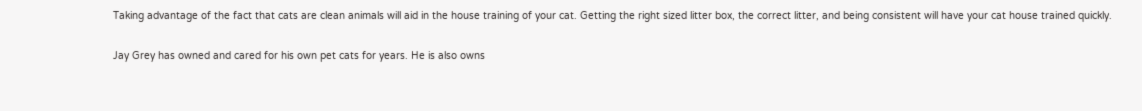Taking advantage of the fact that cats are clean animals will aid in the house training of your cat. Getting the right sized litter box, the correct litter, and being consistent will have your cat house trained quickly.

Jay Grey has owned and cared for his own pet cats for years. He is also owns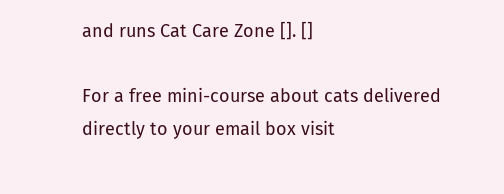and runs Cat Care Zone []. []

For a free mini-course about cats delivered directly to your email box visit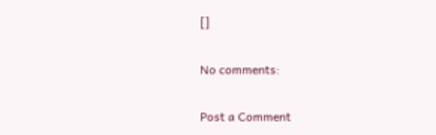[]

No comments:

Post a Comment